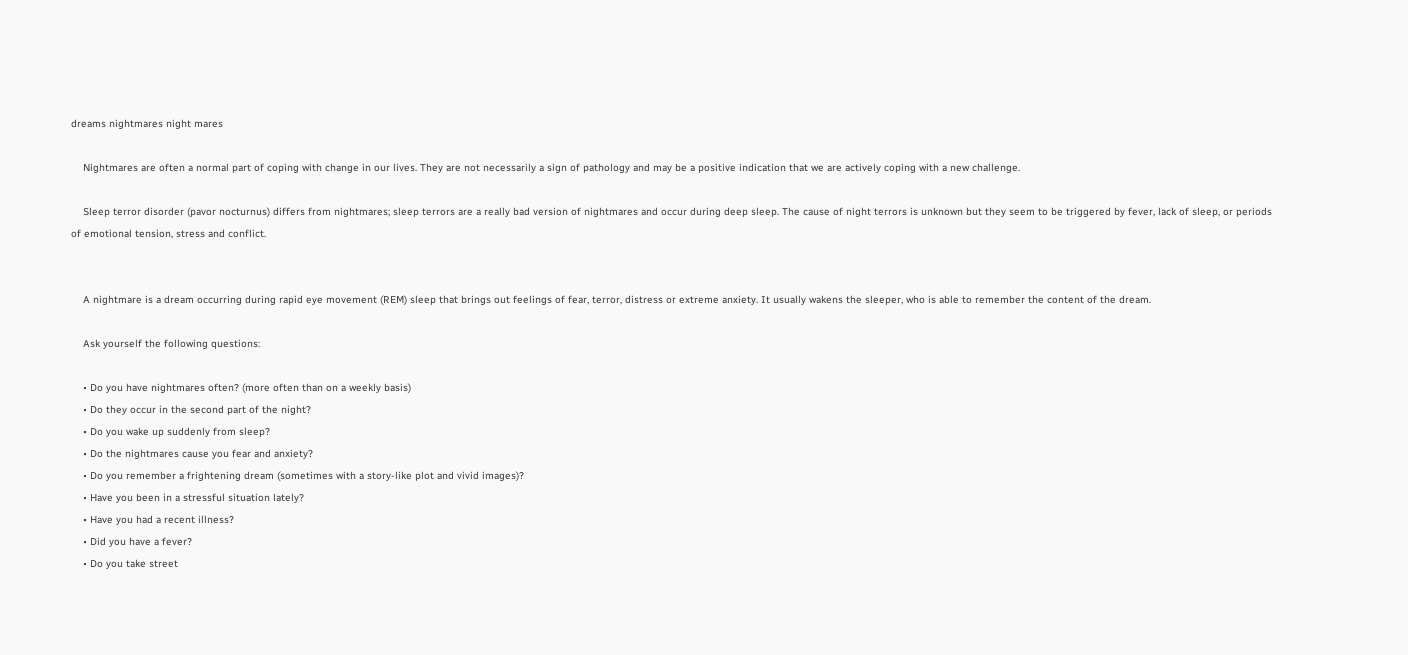dreams nightmares night mares

    Nightmares are often a normal part of coping with change in our lives. They are not necessarily a sign of pathology and may be a positive indication that we are actively coping with a new challenge.

    Sleep terror disorder (pavor nocturnus) differs from nightmares; sleep terrors are a really bad version of nightmares and occur during deep sleep. The cause of night terrors is unknown but they seem to be triggered by fever, lack of sleep, or periods of emotional tension, stress and conflict.


    A nightmare is a dream occurring during rapid eye movement (REM) sleep that brings out feelings of fear, terror, distress or extreme anxiety. It usually wakens the sleeper, who is able to remember the content of the dream.

    Ask yourself the following questions:

    • Do you have nightmares often? (more often than on a weekly basis)
    • Do they occur in the second part of the night?
    • Do you wake up suddenly from sleep?
    • Do the nightmares cause you fear and anxiety?
    • Do you remember a frightening dream (sometimes with a story-like plot and vivid images)?
    • Have you been in a stressful situation lately?
    • Have you had a recent illness?
    • Did you have a fever?
    • Do you take street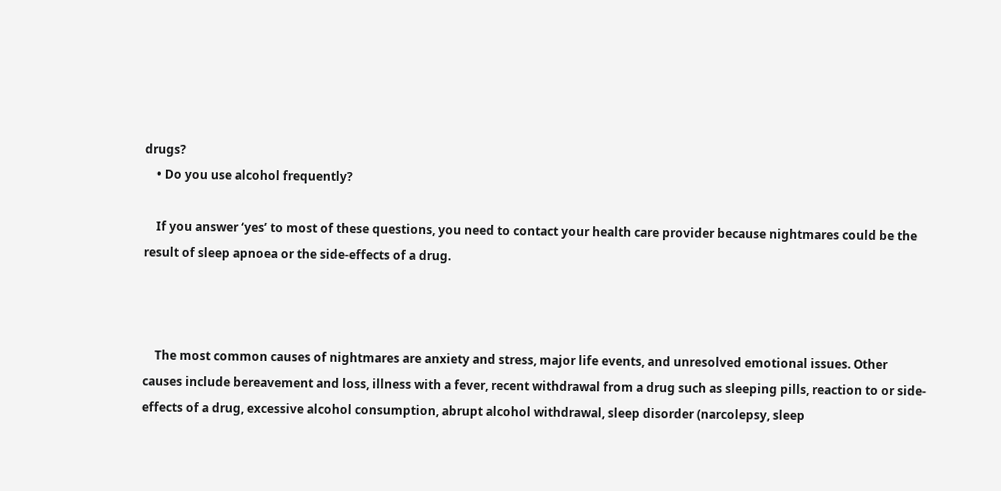drugs?
    • Do you use alcohol frequently?

    If you answer ‘yes’ to most of these questions, you need to contact your health care provider because nightmares could be the result of sleep apnoea or the side-effects of a drug.



    The most common causes of nightmares are anxiety and stress, major life events, and unresolved emotional issues. Other causes include bereavement and loss, illness with a fever, recent withdrawal from a drug such as sleeping pills, reaction to or side-effects of a drug, excessive alcohol consumption, abrupt alcohol withdrawal, sleep disorder (narcolepsy, sleep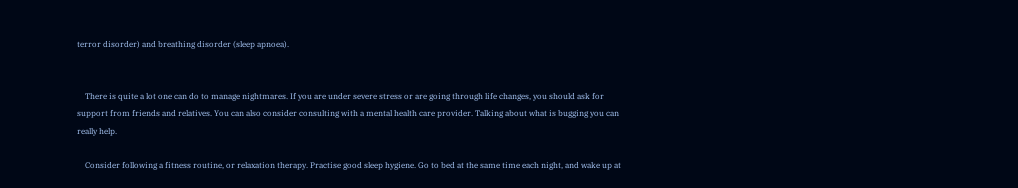terror disorder) and breathing disorder (sleep apnoea).


    There is quite a lot one can do to manage nightmares. If you are under severe stress or are going through life changes, you should ask for support from friends and relatives. You can also consider consulting with a mental health care provider. Talking about what is bugging you can really help.

    Consider following a fitness routine, or relaxation therapy. Practise good sleep hygiene. Go to bed at the same time each night, and wake up at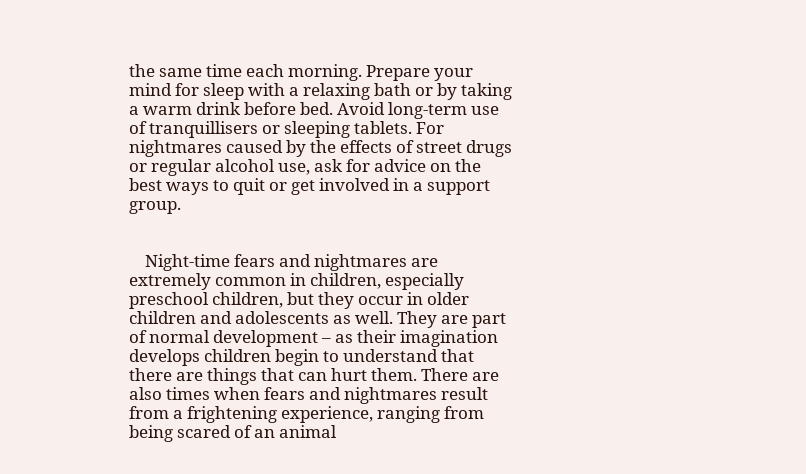the same time each morning. Prepare your mind for sleep with a relaxing bath or by taking a warm drink before bed. Avoid long-term use of tranquillisers or sleeping tablets. For nightmares caused by the effects of street drugs or regular alcohol use, ask for advice on the best ways to quit or get involved in a support group.


    Night-time fears and nightmares are extremely common in children, especially preschool children, but they occur in older children and adolescents as well. They are part of normal development – as their imagination develops children begin to understand that there are things that can hurt them. There are also times when fears and nightmares result from a frightening experience, ranging from being scared of an animal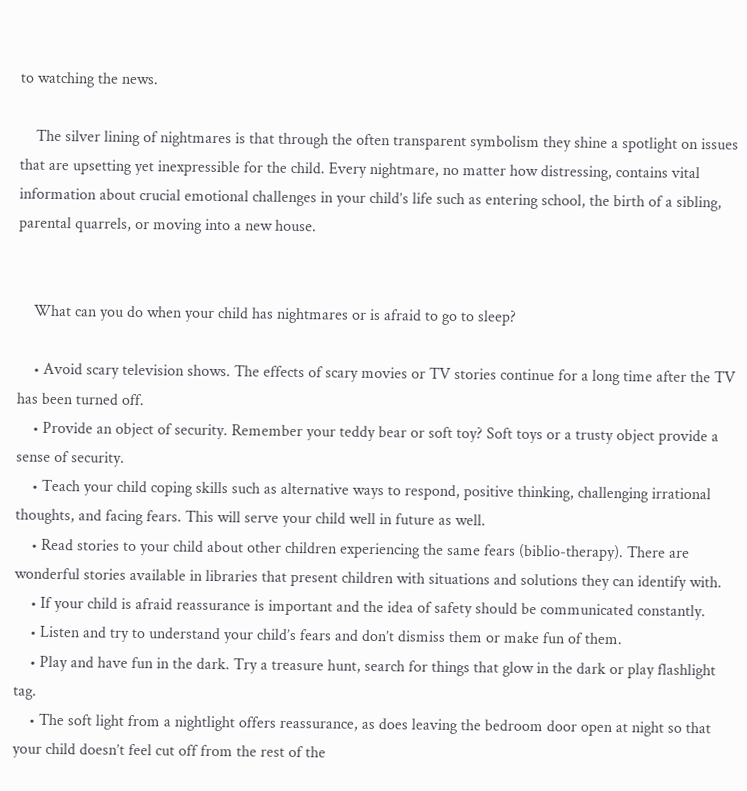to watching the news.

    The silver lining of nightmares is that through the often transparent symbolism they shine a spotlight on issues that are upsetting yet inexpressible for the child. Every nightmare, no matter how distressing, contains vital information about crucial emotional challenges in your child’s life such as entering school, the birth of a sibling, parental quarrels, or moving into a new house.


    What can you do when your child has nightmares or is afraid to go to sleep?

    • Avoid scary television shows. The effects of scary movies or TV stories continue for a long time after the TV has been turned off.
    • Provide an object of security. Remember your teddy bear or soft toy? Soft toys or a trusty object provide a sense of security.
    • Teach your child coping skills such as alternative ways to respond, positive thinking, challenging irrational thoughts, and facing fears. This will serve your child well in future as well.
    • Read stories to your child about other children experiencing the same fears (biblio-therapy). There are wonderful stories available in libraries that present children with situations and solutions they can identify with.
    • If your child is afraid reassurance is important and the idea of safety should be communicated constantly.
    • Listen and try to understand your child’s fears and don’t dismiss them or make fun of them.
    • Play and have fun in the dark. Try a treasure hunt, search for things that glow in the dark or play flashlight tag.
    • The soft light from a nightlight offers reassurance, as does leaving the bedroom door open at night so that your child doesn’t feel cut off from the rest of the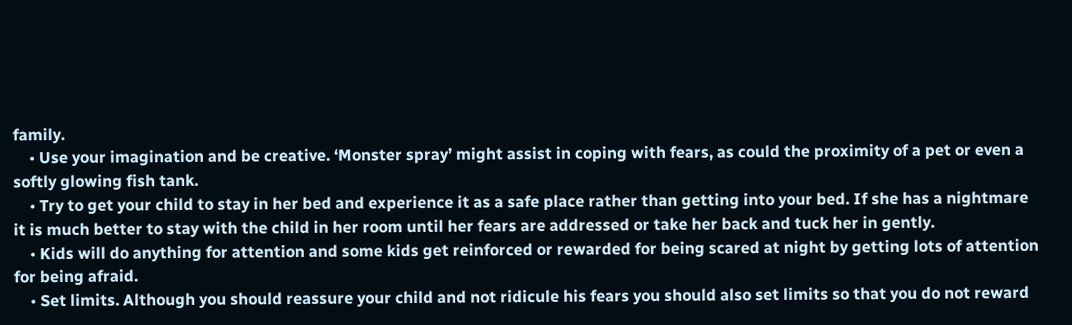family.
    • Use your imagination and be creative. ‘Monster spray’ might assist in coping with fears, as could the proximity of a pet or even a softly glowing fish tank.
    • Try to get your child to stay in her bed and experience it as a safe place rather than getting into your bed. If she has a nightmare it is much better to stay with the child in her room until her fears are addressed or take her back and tuck her in gently.
    • Kids will do anything for attention and some kids get reinforced or rewarded for being scared at night by getting lots of attention for being afraid.
    • Set limits. Although you should reassure your child and not ridicule his fears you should also set limits so that you do not reward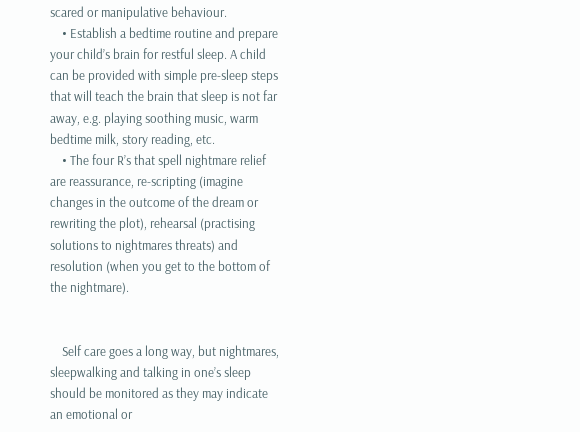scared or manipulative behaviour.
    • Establish a bedtime routine and prepare your child’s brain for restful sleep. A child can be provided with simple pre-sleep steps that will teach the brain that sleep is not far away, e.g. playing soothing music, warm bedtime milk, story reading, etc.
    • The four R’s that spell nightmare relief are reassurance, re-scripting (imagine changes in the outcome of the dream or rewriting the plot), rehearsal (practising solutions to nightmares threats) and resolution (when you get to the bottom of the nightmare).


    Self care goes a long way, but nightmares, sleepwalking and talking in one’s sleep should be monitored as they may indicate an emotional or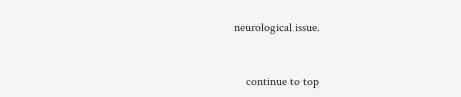neurological issue.


    continue to top